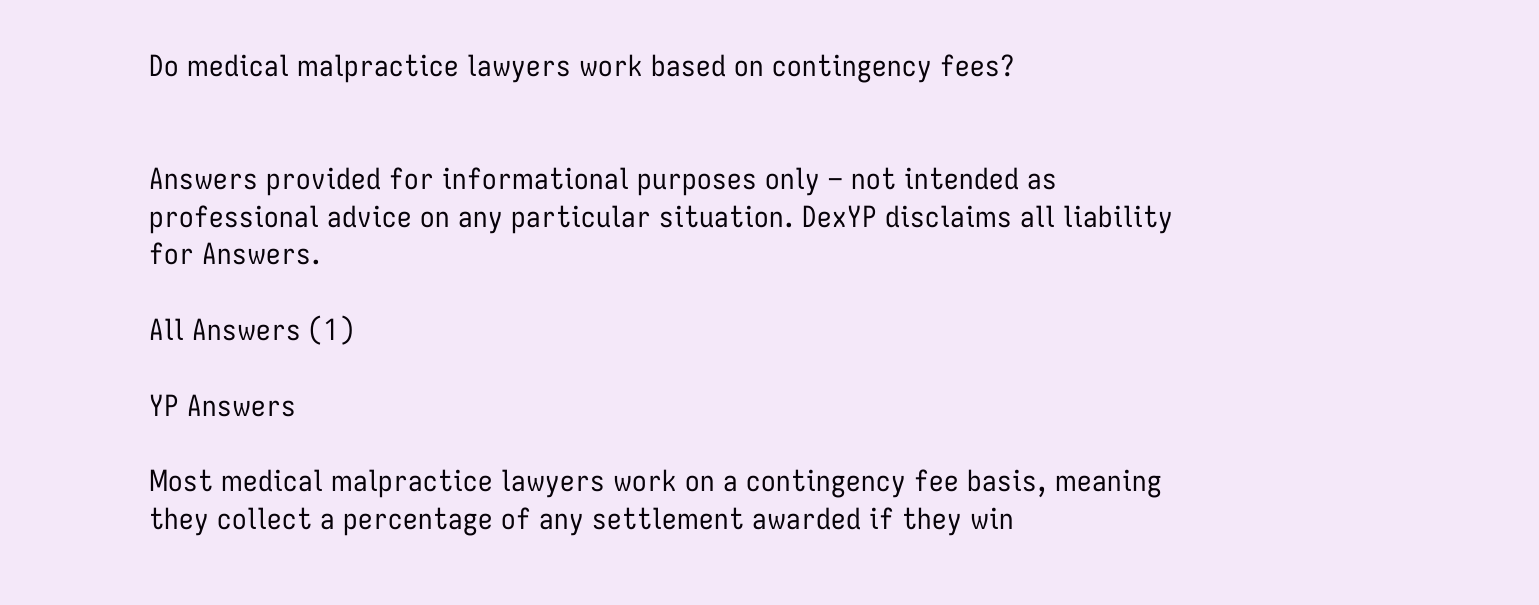Do medical malpractice lawyers work based on contingency fees?


Answers provided for informational purposes only – not intended as professional advice on any particular situation. DexYP disclaims all liability for Answers.

All Answers (1)

YP Answers

Most medical malpractice lawyers work on a contingency fee basis, meaning they collect a percentage of any settlement awarded if they win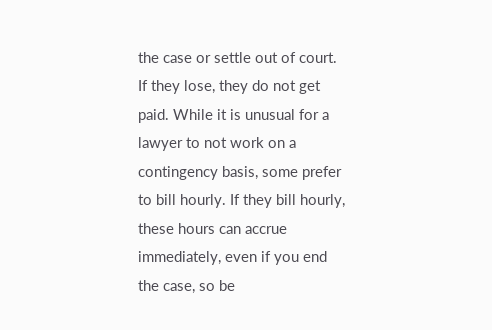the case or settle out of court. If they lose, they do not get paid. While it is unusual for a lawyer to not work on a contingency basis, some prefer to bill hourly. If they bill hourly, these hours can accrue immediately, even if you end the case, so be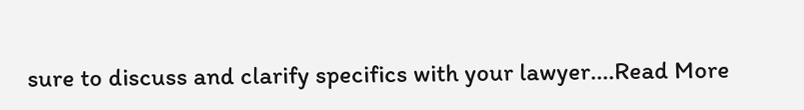sure to discuss and clarify specifics with your lawyer....Read More